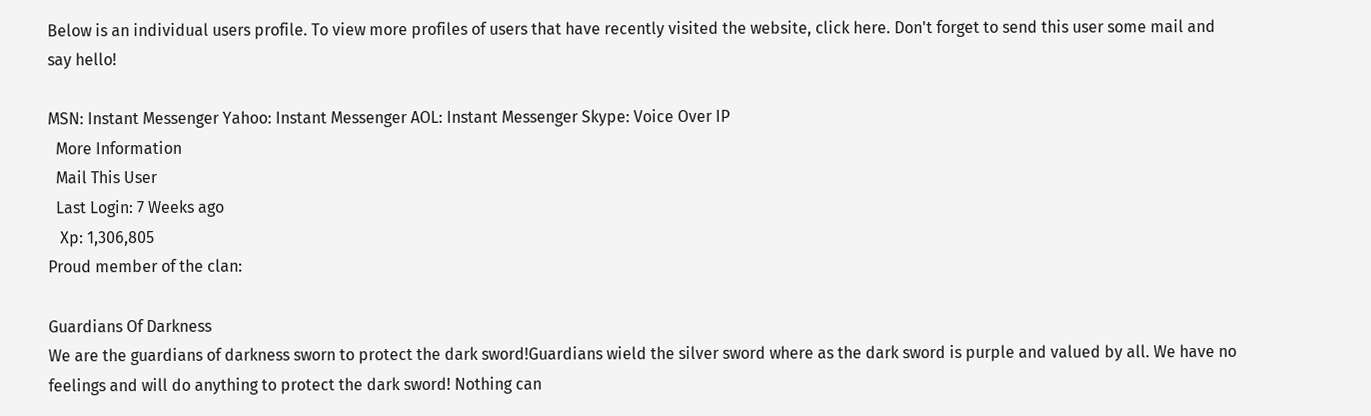Below is an individual users profile. To view more profiles of users that have recently visited the website, click here. Don't forget to send this user some mail and say hello!

MSN: Instant Messenger Yahoo: Instant Messenger AOL: Instant Messenger Skype: Voice Over IP
  More Information
  Mail This User
  Last Login: 7 Weeks ago
   Xp: 1,306,805
Proud member of the clan:

Guardians Of Darkness
We are the guardians of darkness sworn to protect the dark sword!Guardians wield the silver sword where as the dark sword is purple and valued by all. We have no feelings and will do anything to protect the dark sword! Nothing can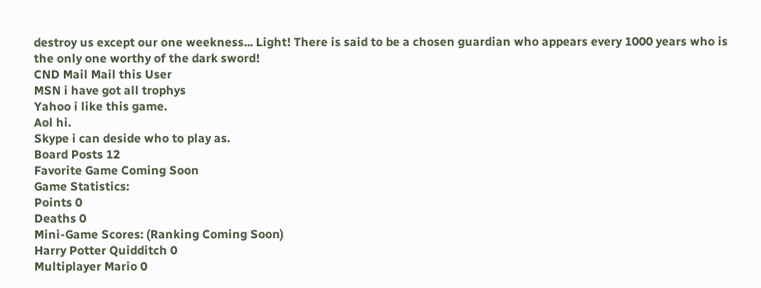destroy us except our one weekness... Light! There is said to be a chosen guardian who appears every 1000 years who is the only one worthy of the dark sword!
CND Mail Mail this User
MSN i have got all trophys
Yahoo i like this game.
Aol hi.
Skype i can deside who to play as.
Board Posts 12
Favorite Game Coming Soon
Game Statistics:
Points 0
Deaths 0
Mini-Game Scores: (Ranking Coming Soon)
Harry Potter Quidditch 0
Multiplayer Mario 0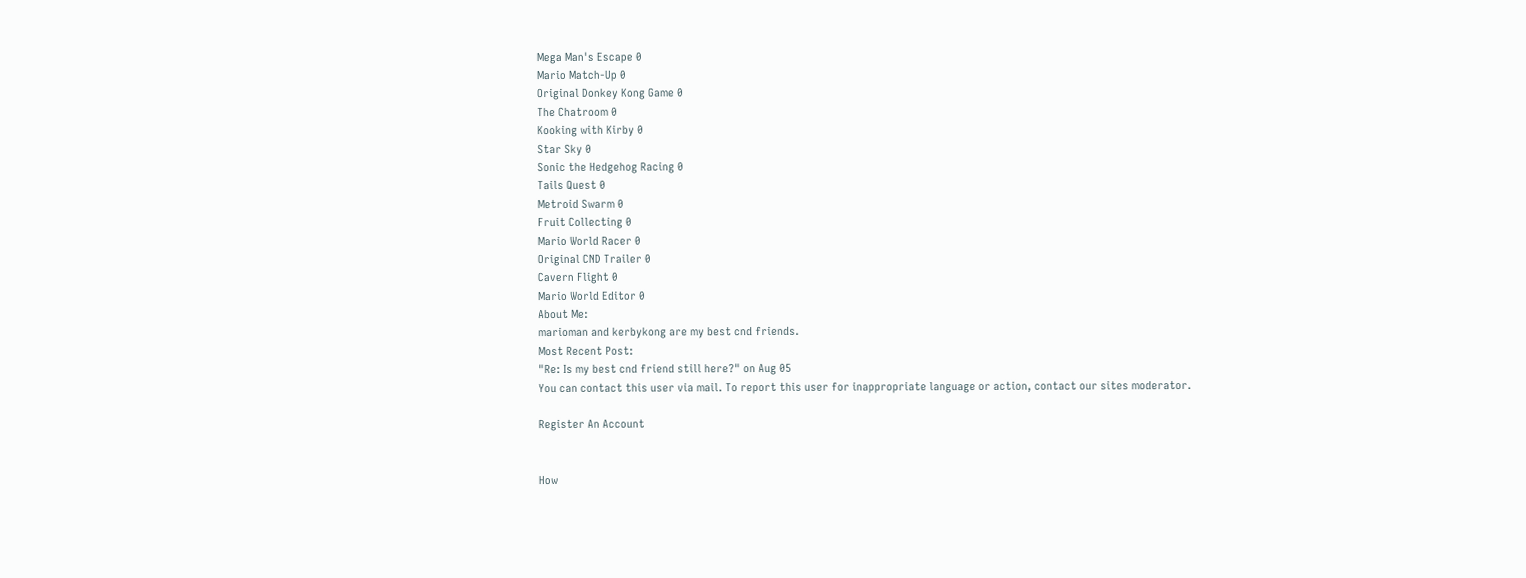Mega Man's Escape 0
Mario Match-Up 0
Original Donkey Kong Game 0
The Chatroom 0
Kooking with Kirby 0
Star Sky 0
Sonic the Hedgehog Racing 0
Tails Quest 0
Metroid Swarm 0
Fruit Collecting 0
Mario World Racer 0
Original CND Trailer 0
Cavern Flight 0
Mario World Editor 0
About Me:
marioman and kerbykong are my best cnd friends.
Most Recent Post:
"Re: Is my best cnd friend still here?" on Aug 05
You can contact this user via mail. To report this user for inappropriate language or action, contact our sites moderator.

Register An Account


How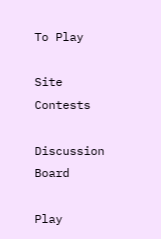To Play

Site Contests

Discussion Board

Play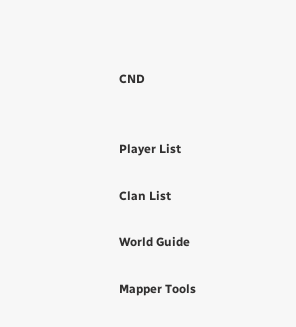CND


Player List

Clan List

World Guide

Mapper Tools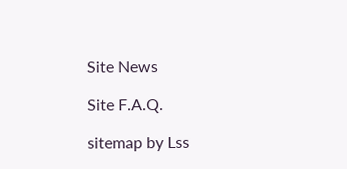Site News

Site F.A.Q.

sitemap by Lss